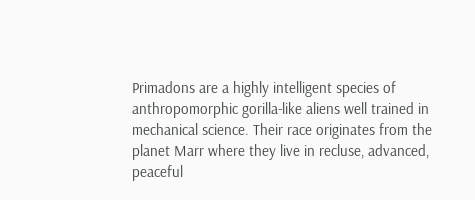Primadons are a highly intelligent species of anthropomorphic gorilla-like aliens well trained in mechanical science. Their race originates from the planet Marr where they live in recluse, advanced, peaceful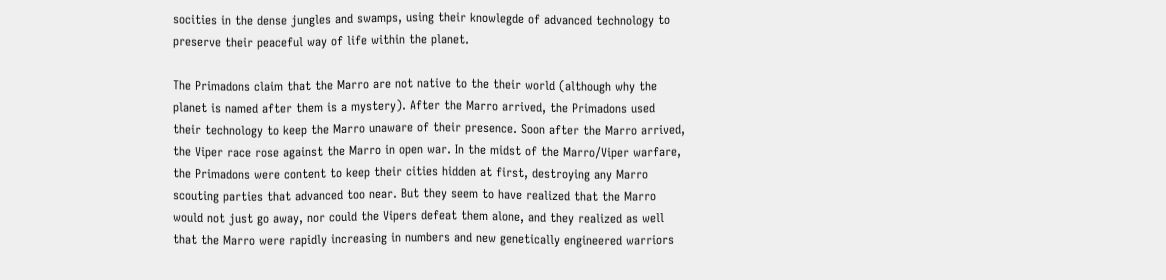socities in the dense jungles and swamps, using their knowlegde of advanced technology to preserve their peaceful way of life within the planet.

The Primadons claim that the Marro are not native to the their world (although why the planet is named after them is a mystery). After the Marro arrived, the Primadons used their technology to keep the Marro unaware of their presence. Soon after the Marro arrived, the Viper race rose against the Marro in open war. In the midst of the Marro/Viper warfare, the Primadons were content to keep their cities hidden at first, destroying any Marro scouting parties that advanced too near. But they seem to have realized that the Marro would not just go away, nor could the Vipers defeat them alone, and they realized as well that the Marro were rapidly increasing in numbers and new genetically engineered warriors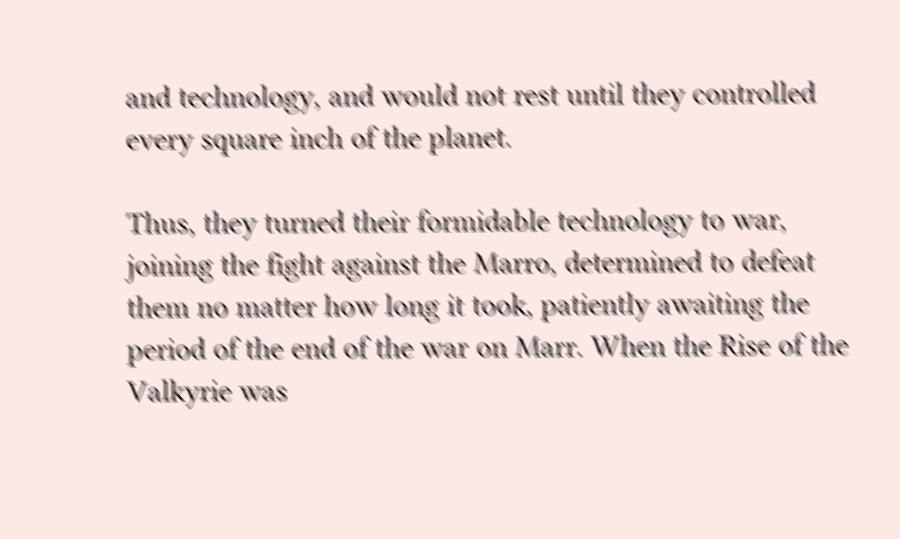and technology, and would not rest until they controlled every square inch of the planet.

Thus, they turned their formidable technology to war, joining the fight against the Marro, determined to defeat them no matter how long it took, patiently awaiting the period of the end of the war on Marr. When the Rise of the Valkyrie was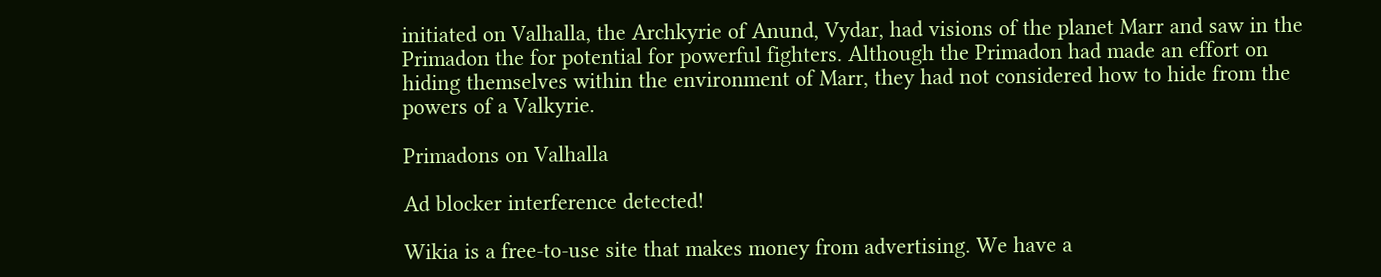initiated on Valhalla, the Archkyrie of Anund, Vydar, had visions of the planet Marr and saw in the Primadon the for potential for powerful fighters. Although the Primadon had made an effort on hiding themselves within the environment of Marr, they had not considered how to hide from the powers of a Valkyrie.

Primadons on Valhalla

Ad blocker interference detected!

Wikia is a free-to-use site that makes money from advertising. We have a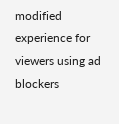modified experience for viewers using ad blockers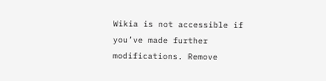Wikia is not accessible if you’ve made further modifications. Remove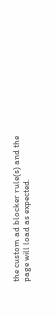the custom ad blocker rule(s) and the page will load as expected.